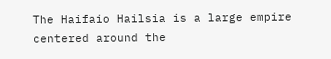The Haifaio Hailsia is a large empire centered around the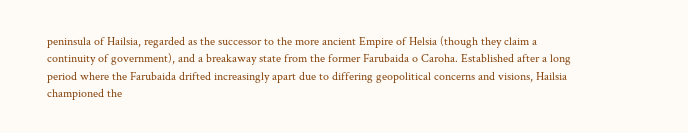peninsula of Hailsia, regarded as the successor to the more ancient Empire of Helsia (though they claim a continuity of government), and a breakaway state from the former Farubaida o Caroha. Established after a long period where the Farubaida drifted increasingly apart due to differing geopolitical concerns and visions, Hailsia championed the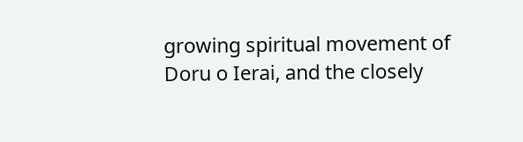growing spiritual movement of Doru o Ierai, and the closely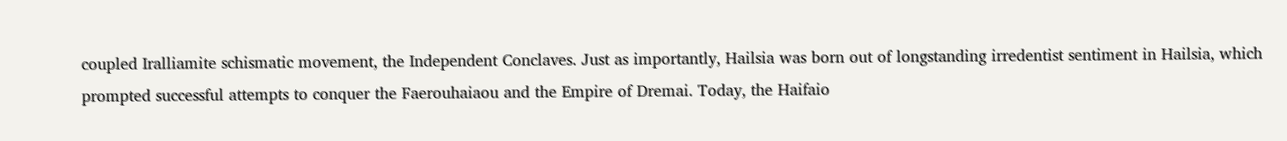coupled Iralliamite schismatic movement, the Independent Conclaves. Just as importantly, Hailsia was born out of longstanding irredentist sentiment in Hailsia, which prompted successful attempts to conquer the Faerouhaiaou and the Empire of Dremai. Today, the Haifaio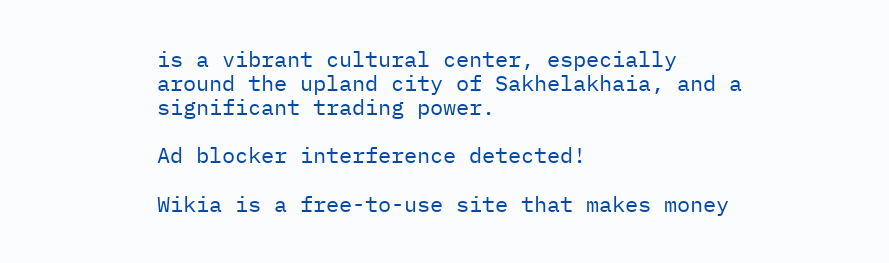is a vibrant cultural center, especially around the upland city of Sakhelakhaia, and a significant trading power.

Ad blocker interference detected!

Wikia is a free-to-use site that makes money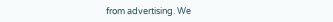from advertising. We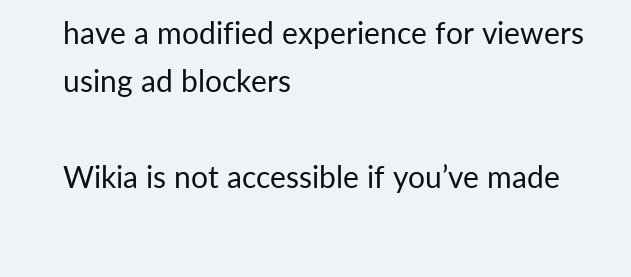have a modified experience for viewers using ad blockers

Wikia is not accessible if you’ve made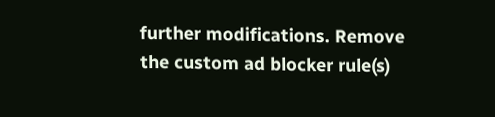further modifications. Remove the custom ad blocker rule(s)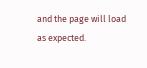and the page will load as expected.